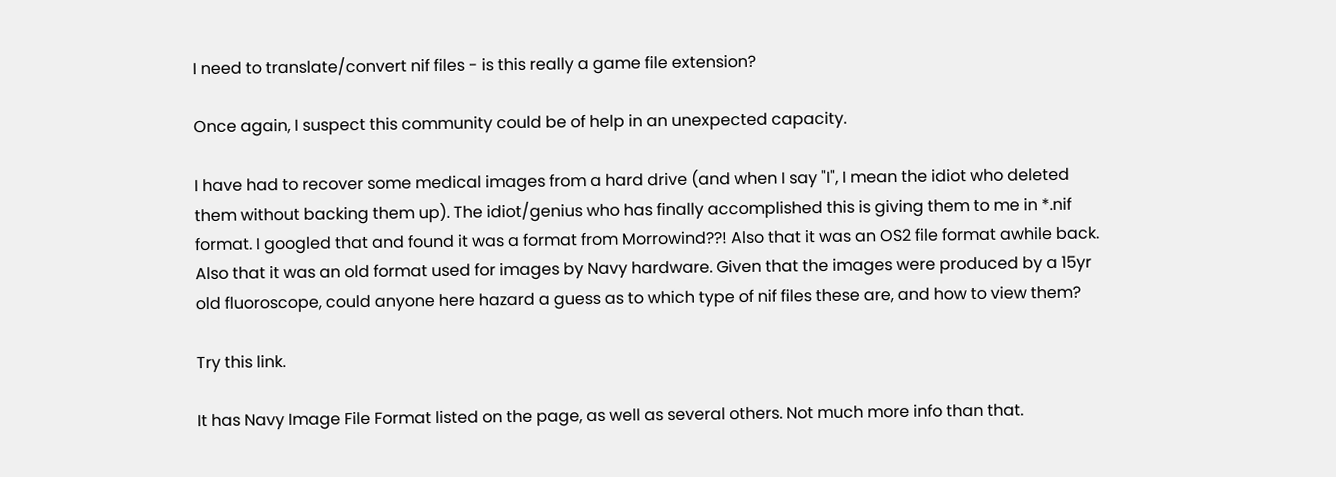I need to translate/convert nif files - is this really a game file extension?

Once again, I suspect this community could be of help in an unexpected capacity.

I have had to recover some medical images from a hard drive (and when I say "I", I mean the idiot who deleted them without backing them up). The idiot/genius who has finally accomplished this is giving them to me in *.nif format. I googled that and found it was a format from Morrowind??! Also that it was an OS2 file format awhile back. Also that it was an old format used for images by Navy hardware. Given that the images were produced by a 15yr old fluoroscope, could anyone here hazard a guess as to which type of nif files these are, and how to view them?

Try this link.

It has Navy Image File Format listed on the page, as well as several others. Not much more info than that.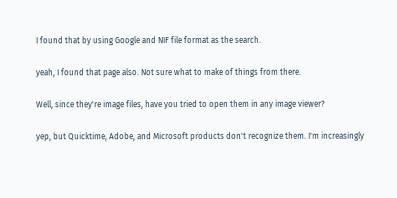I found that by using Google and NIF file format as the search.

yeah, I found that page also. Not sure what to make of things from there.

Well, since they're image files, have you tried to open them in any image viewer?

yep, but Quicktime, Adobe, and Microsoft products don't recognize them. I'm increasingly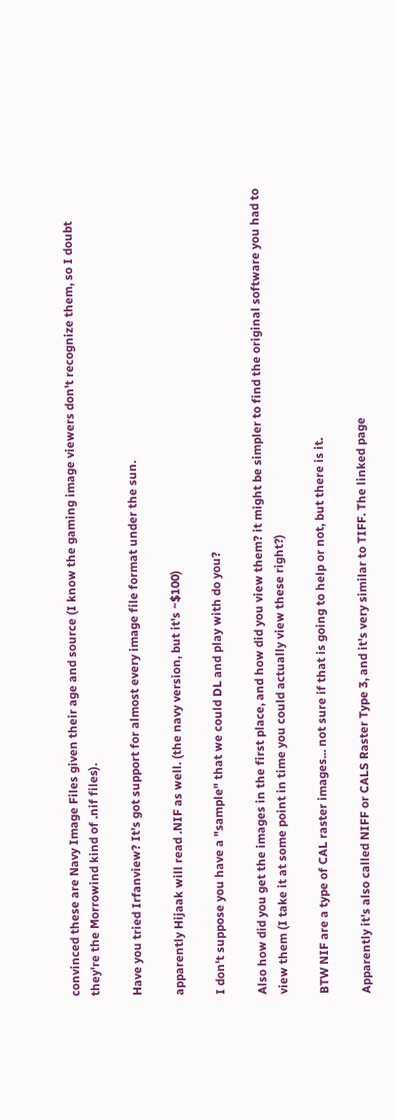convinced these are Navy Image Files given their age and source (I know the gaming image viewers don't recognize them, so I doubt they're the Morrowind kind of .nif files).

Have you tried Irfanview? It's got support for almost every image file format under the sun.

apparently Hijaak will read .NIF as well. (the navy version, but it's ~$100)

I don't suppose you have a "sample" that we could DL and play with do you?

Also how did you get the images in the first place, and how did you view them? it might be simpler to find the original software you had to view them (I take it at some point in time you could actually view these right?)

BTW NIF are a type of CAL raster images... not sure if that is going to help or not, but there is it.

Apparently it's also called NIFF or CALS Raster Type 3, and it's very similar to TIFF. The linked page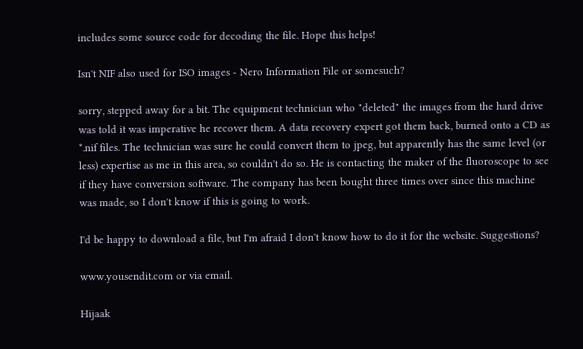includes some source code for decoding the file. Hope this helps!

Isn't NIF also used for ISO images - Nero Information File or somesuch?

sorry, stepped away for a bit. The equipment technician who "deleted" the images from the hard drive was told it was imperative he recover them. A data recovery expert got them back, burned onto a CD as *.nif files. The technician was sure he could convert them to jpeg, but apparently has the same level (or less) expertise as me in this area, so couldn't do so. He is contacting the maker of the fluoroscope to see if they have conversion software. The company has been bought three times over since this machine was made, so I don't know if this is going to work.

I'd be happy to download a file, but I'm afraid I don't know how to do it for the website. Suggestions?

www.yousendit.com or via email.

Hijaak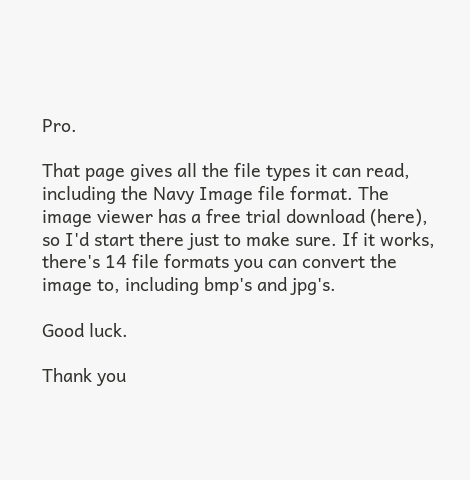Pro.

That page gives all the file types it can read, including the Navy Image file format. The image viewer has a free trial download (here), so I'd start there just to make sure. If it works, there's 14 file formats you can convert the image to, including bmp's and jpg's.

Good luck.

Thank you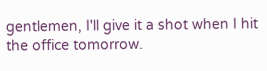gentlemen, I'll give it a shot when I hit the office tomorrow.